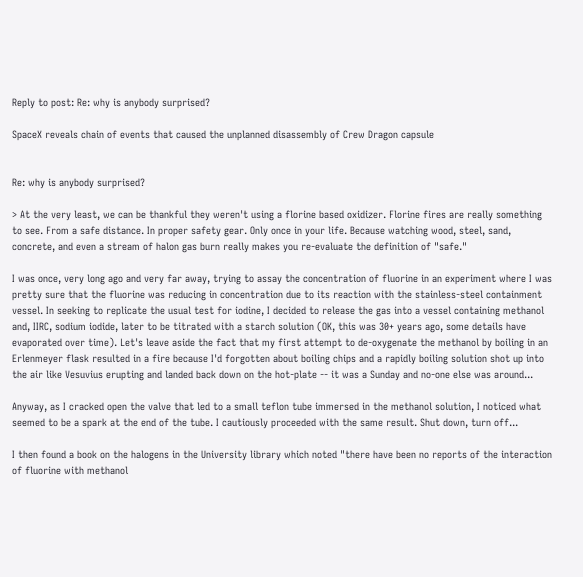Reply to post: Re: why is anybody surprised?

SpaceX reveals chain of events that caused the unplanned disassembly of Crew Dragon capsule


Re: why is anybody surprised?

> At the very least, we can be thankful they weren't using a florine based oxidizer. Florine fires are really something to see. From a safe distance. In proper safety gear. Only once in your life. Because watching wood, steel, sand, concrete, and even a stream of halon gas burn really makes you re-evaluate the definition of "safe."

I was once, very long ago and very far away, trying to assay the concentration of fluorine in an experiment where I was pretty sure that the fluorine was reducing in concentration due to its reaction with the stainless-steel containment vessel. In seeking to replicate the usual test for iodine, I decided to release the gas into a vessel containing methanol and, IIRC, sodium iodide, later to be titrated with a starch solution (OK, this was 30+ years ago, some details have evaporated over time). Let's leave aside the fact that my first attempt to de-oxygenate the methanol by boiling in an Erlenmeyer flask resulted in a fire because I'd forgotten about boiling chips and a rapidly boiling solution shot up into the air like Vesuvius erupting and landed back down on the hot-plate -- it was a Sunday and no-one else was around...

Anyway, as I cracked open the valve that led to a small teflon tube immersed in the methanol solution, I noticed what seemed to be a spark at the end of the tube. I cautiously proceeded with the same result. Shut down, turn off...

I then found a book on the halogens in the University library which noted "there have been no reports of the interaction of fluorine with methanol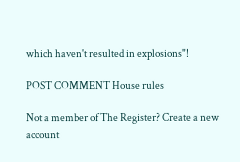which haven't resulted in explosions"!

POST COMMENT House rules

Not a member of The Register? Create a new account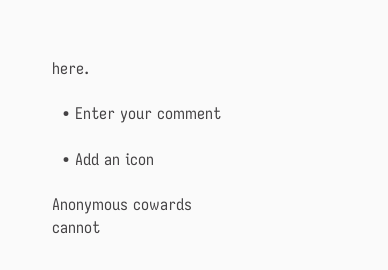here.

  • Enter your comment

  • Add an icon

Anonymous cowards cannot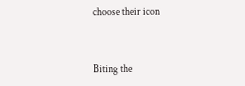choose their icon


Biting the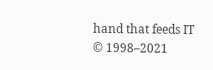hand that feeds IT © 1998–2021